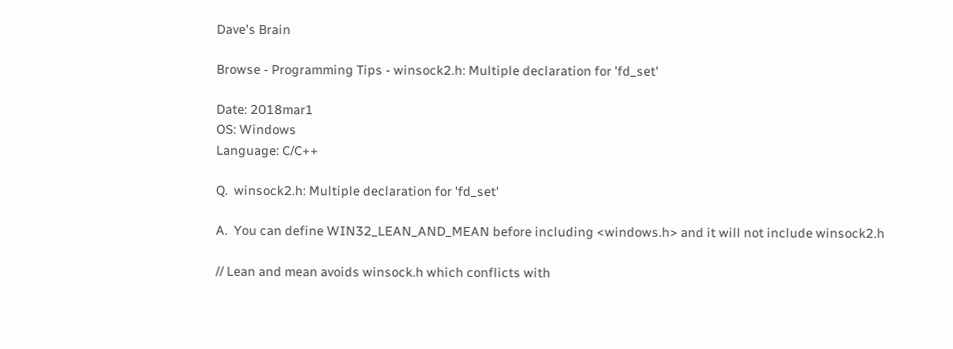Dave's Brain

Browse - Programming Tips - winsock2.h: Multiple declaration for 'fd_set'

Date: 2018mar1
OS: Windows
Language: C/C++

Q.  winsock2.h: Multiple declaration for 'fd_set'

A.  You can define WIN32_LEAN_AND_MEAN before including <windows.h> and it will not include winsock2.h

// Lean and mean avoids winsock.h which conflicts with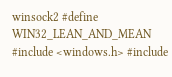winsock2 #define WIN32_LEAN_AND_MEAN #include <windows.h> #include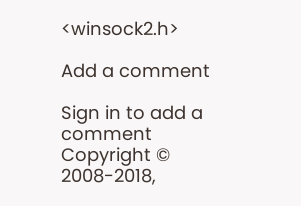<winsock2.h>

Add a comment

Sign in to add a comment
Copyright © 2008-2018,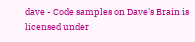dave - Code samples on Dave's Brain is licensed under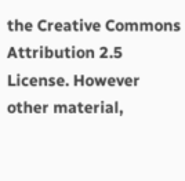the Creative Commons Attribution 2.5 License. However other material,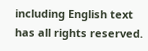including English text has all rights reserved.